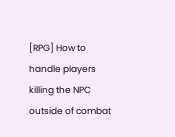[RPG] How to handle players killing the NPC outside of combat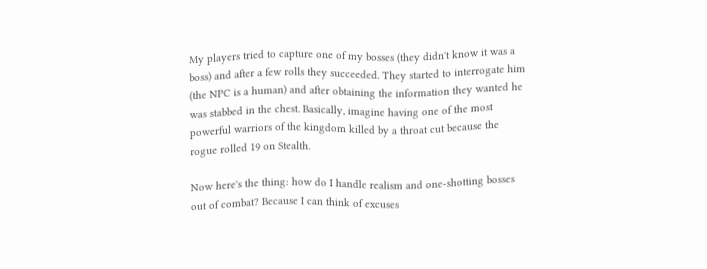My players tried to capture one of my bosses (they didn't know it was a boss) and after a few rolls they succeeded. They started to interrogate him (the NPC is a human) and after obtaining the information they wanted he was stabbed in the chest. Basically, imagine having one of the most powerful warriors of the kingdom killed by a throat cut because the rogue rolled 19 on Stealth.

Now here's the thing: how do I handle realism and one-shotting bosses out of combat? Because I can think of excuses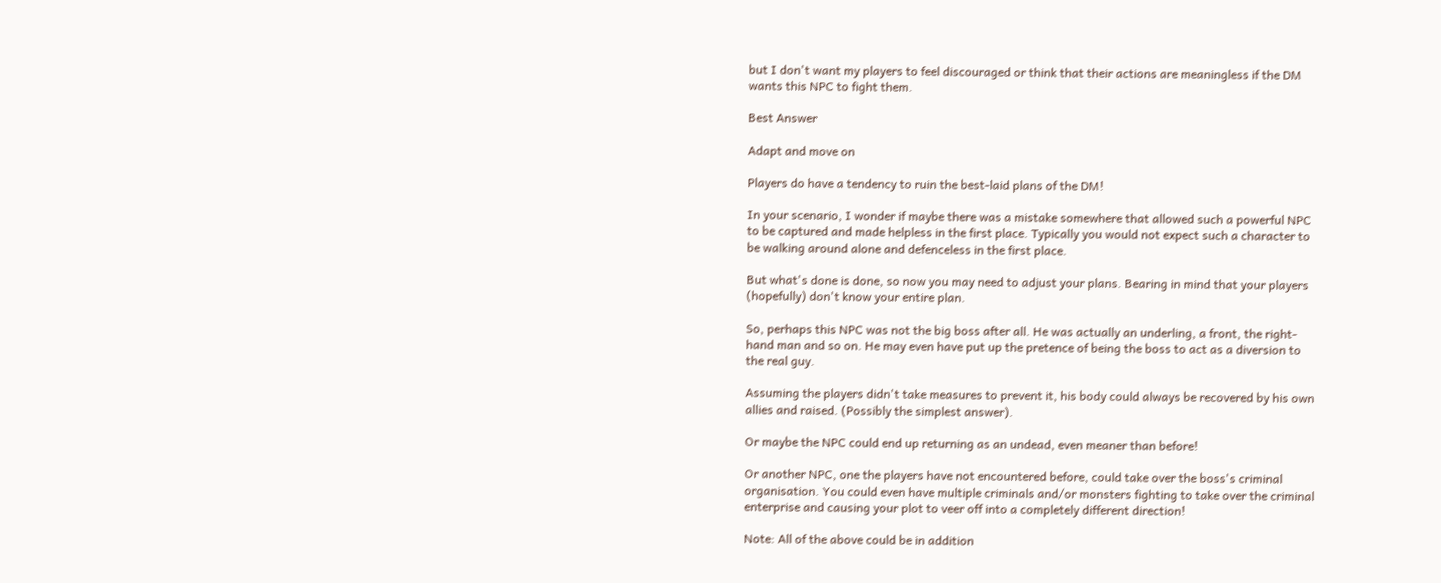but I don't want my players to feel discouraged or think that their actions are meaningless if the DM wants this NPC to fight them.

Best Answer

Adapt and move on

Players do have a tendency to ruin the best-laid plans of the DM!

In your scenario, I wonder if maybe there was a mistake somewhere that allowed such a powerful NPC to be captured and made helpless in the first place. Typically you would not expect such a character to be walking around alone and defenceless in the first place.

But what's done is done, so now you may need to adjust your plans. Bearing in mind that your players (hopefully) don't know your entire plan.

So, perhaps this NPC was not the big boss after all. He was actually an underling, a front, the right-hand man and so on. He may even have put up the pretence of being the boss to act as a diversion to the real guy.

Assuming the players didn't take measures to prevent it, his body could always be recovered by his own allies and raised. (Possibly the simplest answer).

Or maybe the NPC could end up returning as an undead, even meaner than before!

Or another NPC, one the players have not encountered before, could take over the boss's criminal organisation. You could even have multiple criminals and/or monsters fighting to take over the criminal enterprise and causing your plot to veer off into a completely different direction!

Note: All of the above could be in addition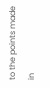to the points made in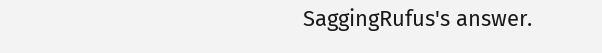SaggingRufus's answer.